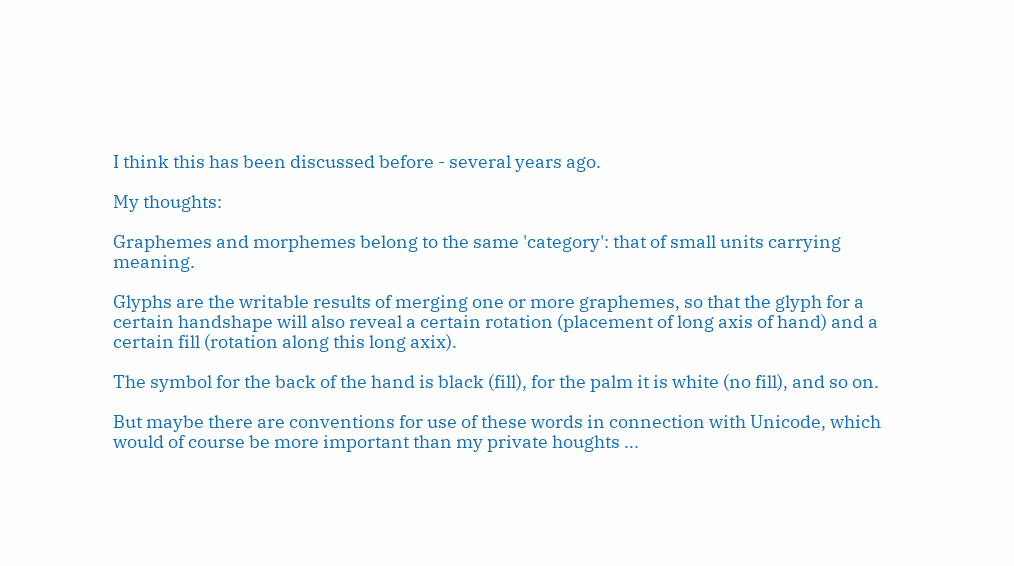I think this has been discussed before - several years ago.

My thoughts:

Graphemes and morphemes belong to the same 'category': that of small units carrying meaning.

Glyphs are the writable results of merging one or more graphemes, so that the glyph for a certain handshape will also reveal a certain rotation (placement of long axis of hand) and a certain fill (rotation along this long axix).

The symbol for the back of the hand is black (fill), for the palm it is white (no fill), and so on.

But maybe there are conventions for use of these words in connection with Unicode, which would of course be more important than my private houghts ...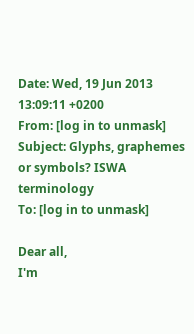Date: Wed, 19 Jun 2013 13:09:11 +0200
From: [log in to unmask]
Subject: Glyphs, graphemes or symbols? ISWA terminology
To: [log in to unmask]

Dear all,
I'm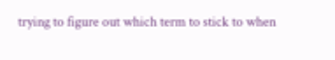trying to figure out which term to stick to when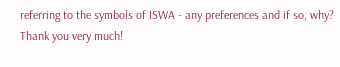referring to the symbols of ISWA - any preferences and if so, why?
Thank you very much!